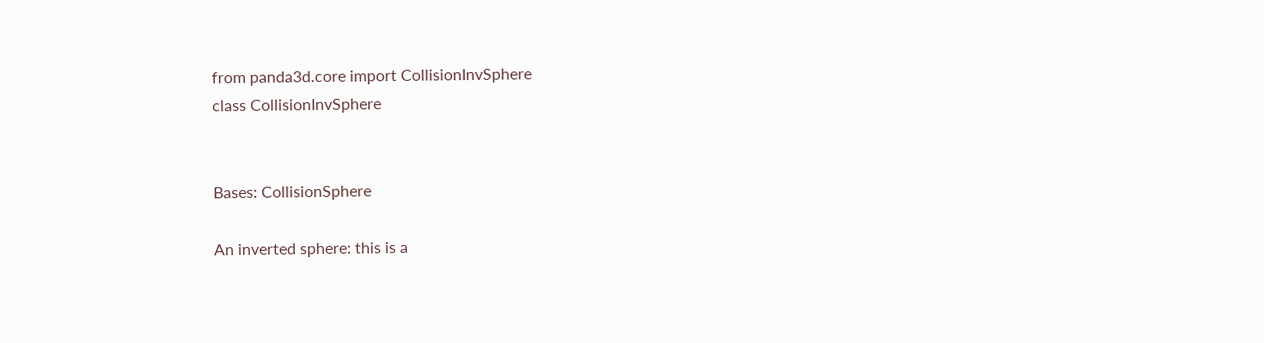from panda3d.core import CollisionInvSphere
class CollisionInvSphere


Bases: CollisionSphere

An inverted sphere: this is a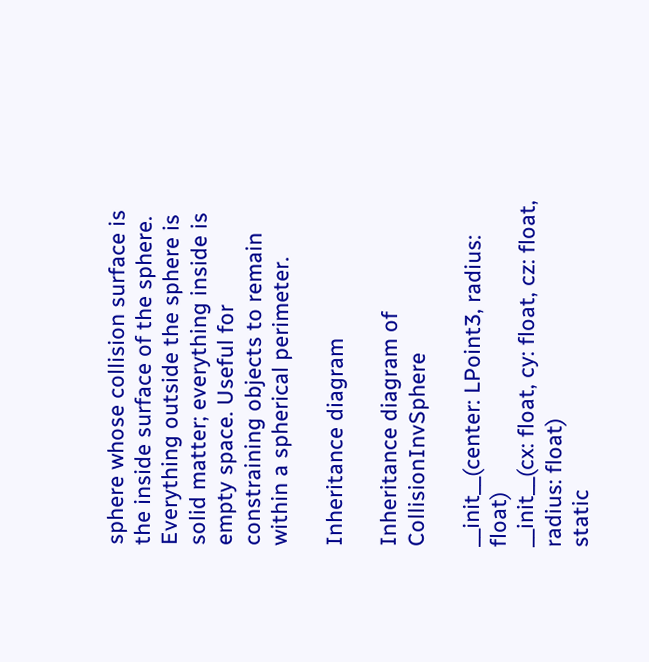sphere whose collision surface is the inside surface of the sphere. Everything outside the sphere is solid matter; everything inside is empty space. Useful for constraining objects to remain within a spherical perimeter.

Inheritance diagram

Inheritance diagram of CollisionInvSphere

__init__(center: LPoint3, radius: float)
__init__(cx: float, cy: float, cz: float, radius: float)
static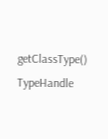getClassType() TypeHandle